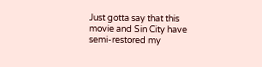Just gotta say that this movie and Sin City have semi-restored my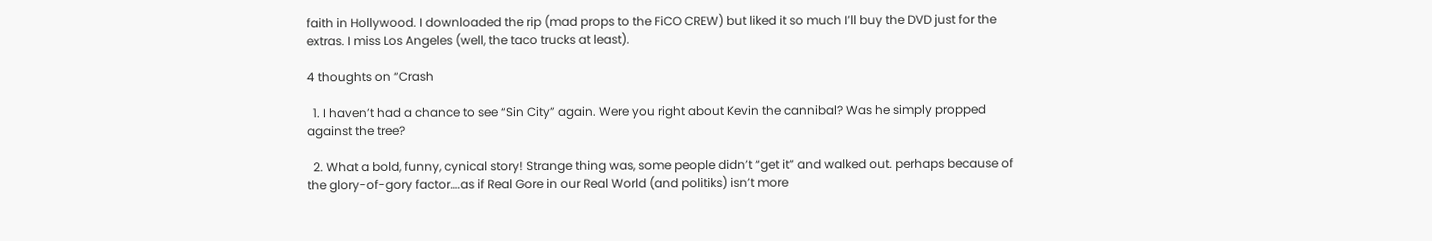faith in Hollywood. I downloaded the rip (mad props to the FiCO CREW) but liked it so much I’ll buy the DVD just for the extras. I miss Los Angeles (well, the taco trucks at least).

4 thoughts on “Crash

  1. I haven’t had a chance to see “Sin City” again. Were you right about Kevin the cannibal? Was he simply propped against the tree?

  2. What a bold, funny, cynical story! Strange thing was, some people didn’t “get it” and walked out. perhaps because of the glory-of-gory factor….as if Real Gore in our Real World (and politiks) isn’t more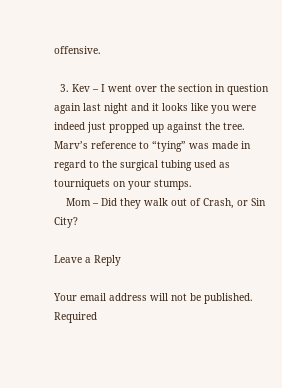offensive.

  3. Kev – I went over the section in question again last night and it looks like you were indeed just propped up against the tree. Marv’s reference to “tying” was made in regard to the surgical tubing used as tourniquets on your stumps.
    Mom – Did they walk out of Crash, or Sin City?

Leave a Reply

Your email address will not be published. Required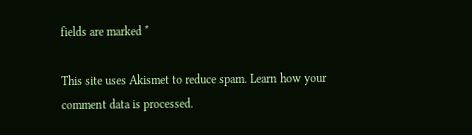fields are marked *

This site uses Akismet to reduce spam. Learn how your comment data is processed.